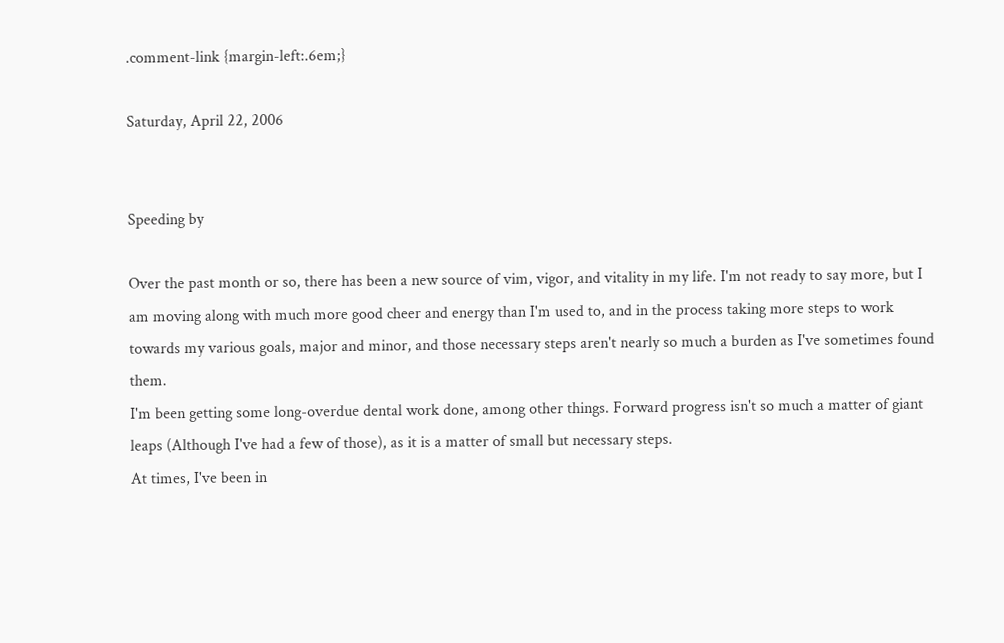.comment-link {margin-left:.6em;}

Saturday, April 22, 2006


Speeding by

Over the past month or so, there has been a new source of vim, vigor, and vitality in my life. I'm not ready to say more, but I am moving along with much more good cheer and energy than I'm used to, and in the process taking more steps to work towards my various goals, major and minor, and those necessary steps aren't nearly so much a burden as I've sometimes found them.
I'm been getting some long-overdue dental work done, among other things. Forward progress isn't so much a matter of giant leaps (Although I've had a few of those), as it is a matter of small but necessary steps.
At times, I've been in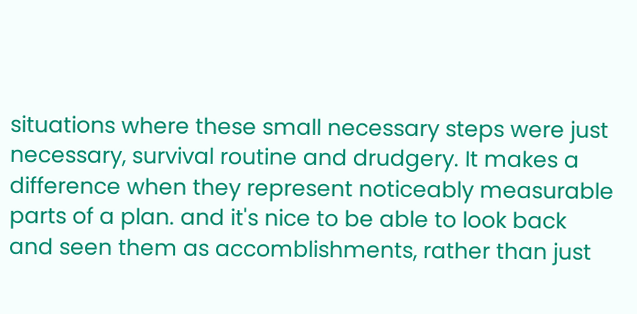situations where these small necessary steps were just necessary, survival routine and drudgery. It makes a difference when they represent noticeably measurable parts of a plan. and it's nice to be able to look back and seen them as accomblishments, rather than just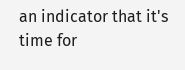an indicator that it's time for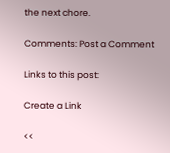the next chore.

Comments: Post a Comment

Links to this post:

Create a Link

<<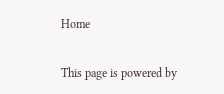Home

This page is powered by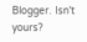Blogger. Isn't yours?